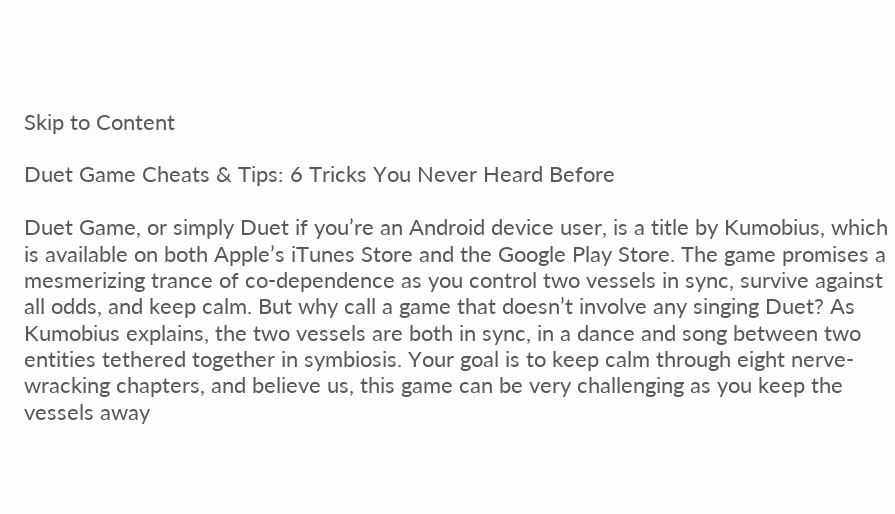Skip to Content

Duet Game Cheats & Tips: 6 Tricks You Never Heard Before

Duet Game, or simply Duet if you’re an Android device user, is a title by Kumobius, which is available on both Apple’s iTunes Store and the Google Play Store. The game promises a mesmerizing trance of co-dependence as you control two vessels in sync, survive against all odds, and keep calm. But why call a game that doesn’t involve any singing Duet? As Kumobius explains, the two vessels are both in sync, in a dance and song between two entities tethered together in symbiosis. Your goal is to keep calm through eight nerve-wracking chapters, and believe us, this game can be very challenging as you keep the vessels away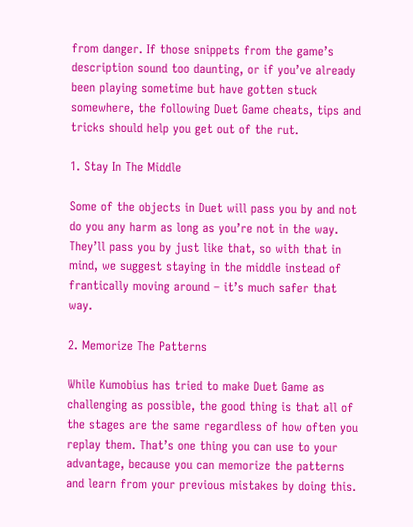from danger. If those snippets from the game’s description sound too daunting, or if you’ve already been playing sometime but have gotten stuck somewhere, the following Duet Game cheats, tips and tricks should help you get out of the rut.

1. Stay In The Middle

Some of the objects in Duet will pass you by and not do you any harm as long as you’re not in the way. They’ll pass you by just like that, so with that in mind, we suggest staying in the middle instead of frantically moving around – it’s much safer that way.

2. Memorize The Patterns

While Kumobius has tried to make Duet Game as challenging as possible, the good thing is that all of the stages are the same regardless of how often you replay them. That’s one thing you can use to your advantage, because you can memorize the patterns and learn from your previous mistakes by doing this.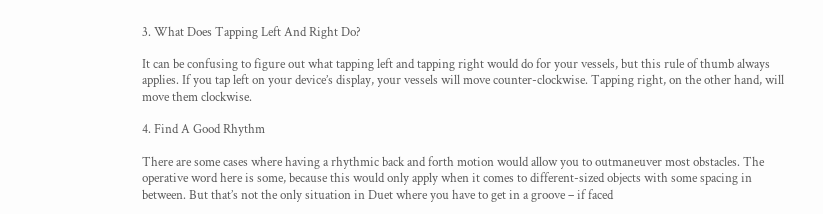3. What Does Tapping Left And Right Do?

It can be confusing to figure out what tapping left and tapping right would do for your vessels, but this rule of thumb always applies. If you tap left on your device’s display, your vessels will move counter-clockwise. Tapping right, on the other hand, will move them clockwise.

4. Find A Good Rhythm

There are some cases where having a rhythmic back and forth motion would allow you to outmaneuver most obstacles. The operative word here is some, because this would only apply when it comes to different-sized objects with some spacing in between. But that’s not the only situation in Duet where you have to get in a groove – if faced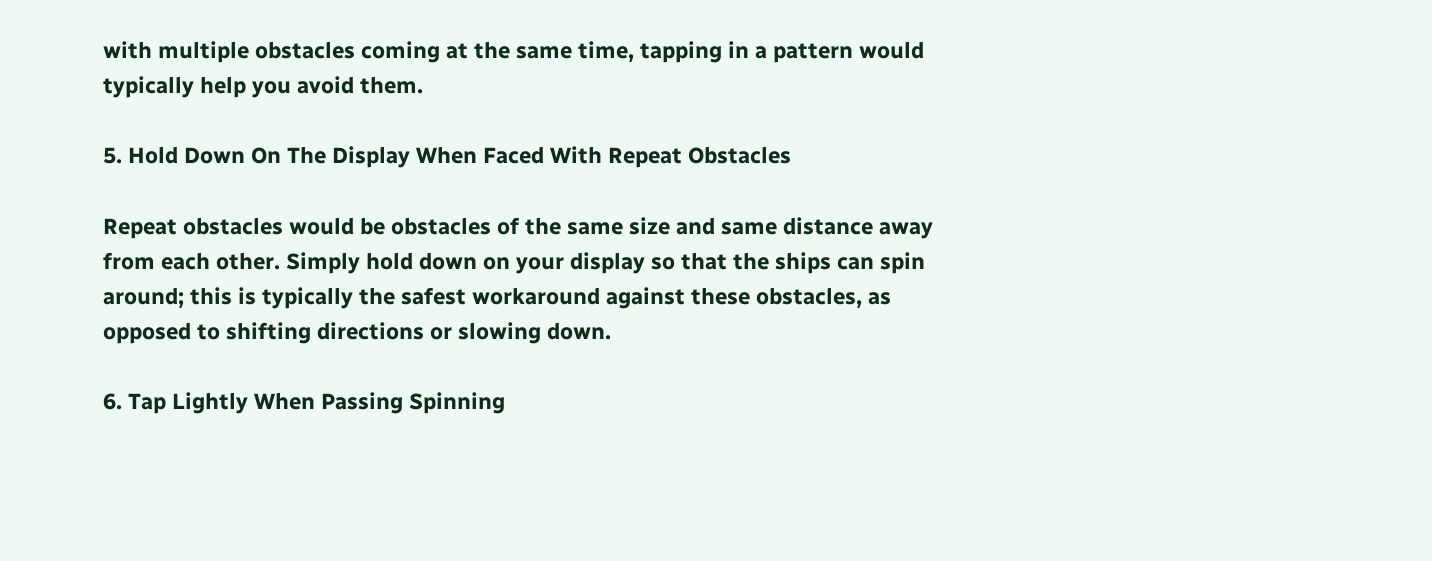with multiple obstacles coming at the same time, tapping in a pattern would typically help you avoid them.

5. Hold Down On The Display When Faced With Repeat Obstacles

Repeat obstacles would be obstacles of the same size and same distance away from each other. Simply hold down on your display so that the ships can spin around; this is typically the safest workaround against these obstacles, as opposed to shifting directions or slowing down.

6. Tap Lightly When Passing Spinning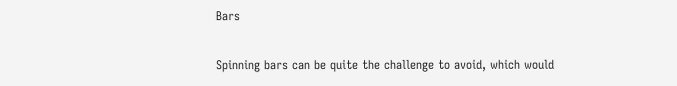Bars

Spinning bars can be quite the challenge to avoid, which would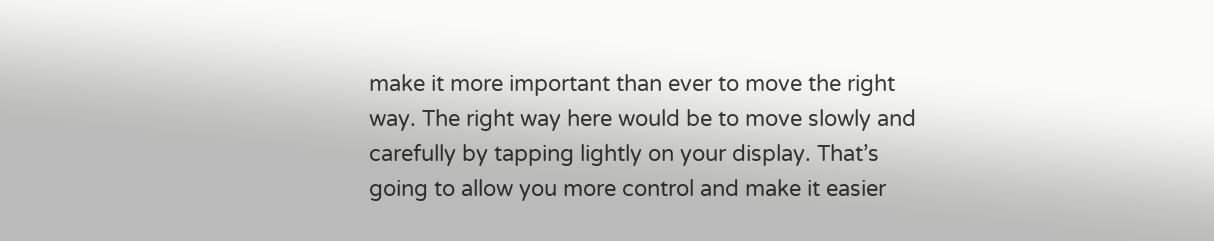make it more important than ever to move the right way. The right way here would be to move slowly and carefully by tapping lightly on your display. That’s going to allow you more control and make it easier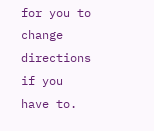for you to change directions if you have to.